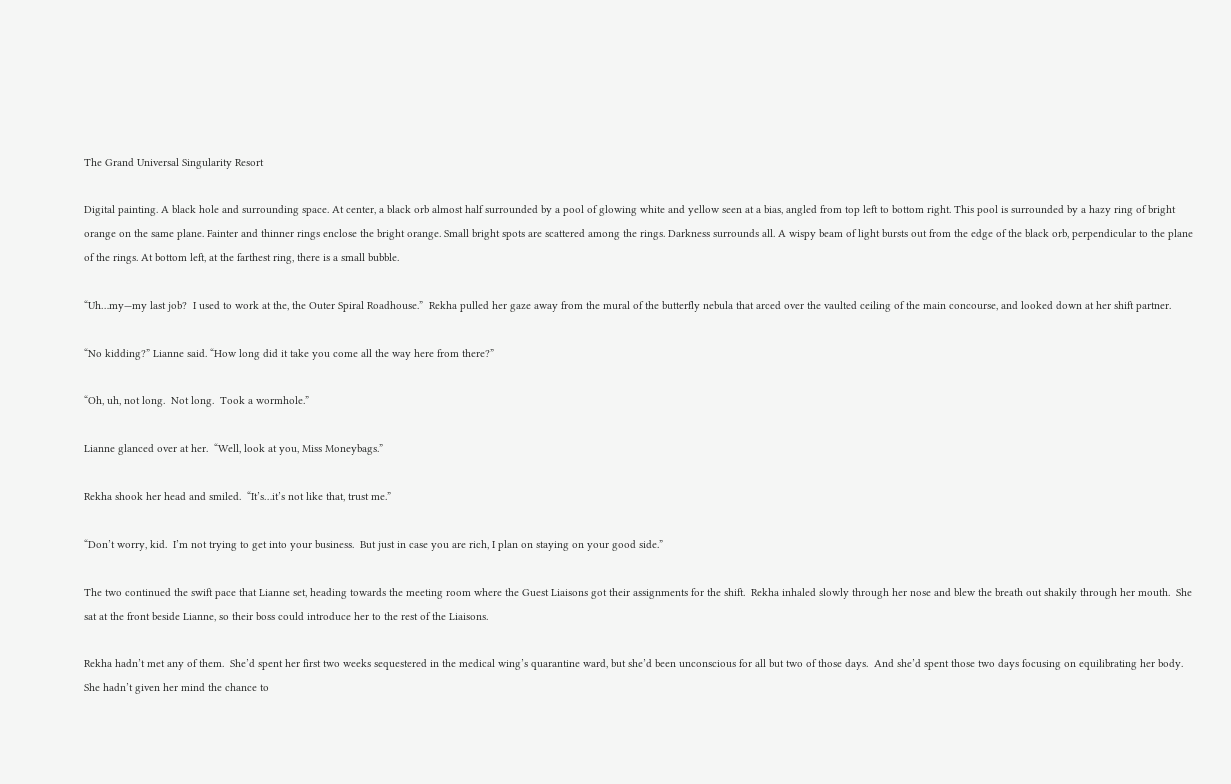The Grand Universal Singularity Resort

Digital painting. A black hole and surrounding space. At center, a black orb almost half surrounded by a pool of glowing white and yellow seen at a bias, angled from top left to bottom right. This pool is surrounded by a hazy ring of bright orange on the same plane. Fainter and thinner rings enclose the bright orange. Small bright spots are scattered among the rings. Darkness surrounds all. A wispy beam of light bursts out from the edge of the black orb, perpendicular to the plane of the rings. At bottom left, at the farthest ring, there is a small bubble.

“Uh…my—my last job?  I used to work at the, the Outer Spiral Roadhouse.”  Rekha pulled her gaze away from the mural of the butterfly nebula that arced over the vaulted ceiling of the main concourse, and looked down at her shift partner.

“No kidding?” Lianne said. “How long did it take you come all the way here from there?”

“Oh, uh, not long.  Not long.  Took a wormhole.”

Lianne glanced over at her.  “Well, look at you, Miss Moneybags.”

Rekha shook her head and smiled.  “It’s…it’s not like that, trust me.”

“Don’t worry, kid.  I’m not trying to get into your business.  But just in case you are rich, I plan on staying on your good side.”

The two continued the swift pace that Lianne set, heading towards the meeting room where the Guest Liaisons got their assignments for the shift.  Rekha inhaled slowly through her nose and blew the breath out shakily through her mouth.  She sat at the front beside Lianne, so their boss could introduce her to the rest of the Liaisons.

Rekha hadn’t met any of them.  She’d spent her first two weeks sequestered in the medical wing’s quarantine ward, but she’d been unconscious for all but two of those days.  And she’d spent those two days focusing on equilibrating her body.  She hadn’t given her mind the chance to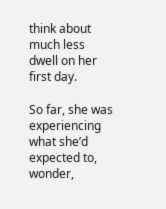think about much less dwell on her first day.

So far, she was experiencing what she’d expected to, wonder,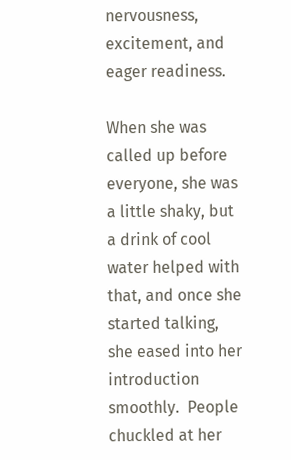nervousness, excitement, and eager readiness.

When she was called up before everyone, she was a little shaky, but a drink of cool water helped with that, and once she started talking, she eased into her introduction smoothly.  People chuckled at her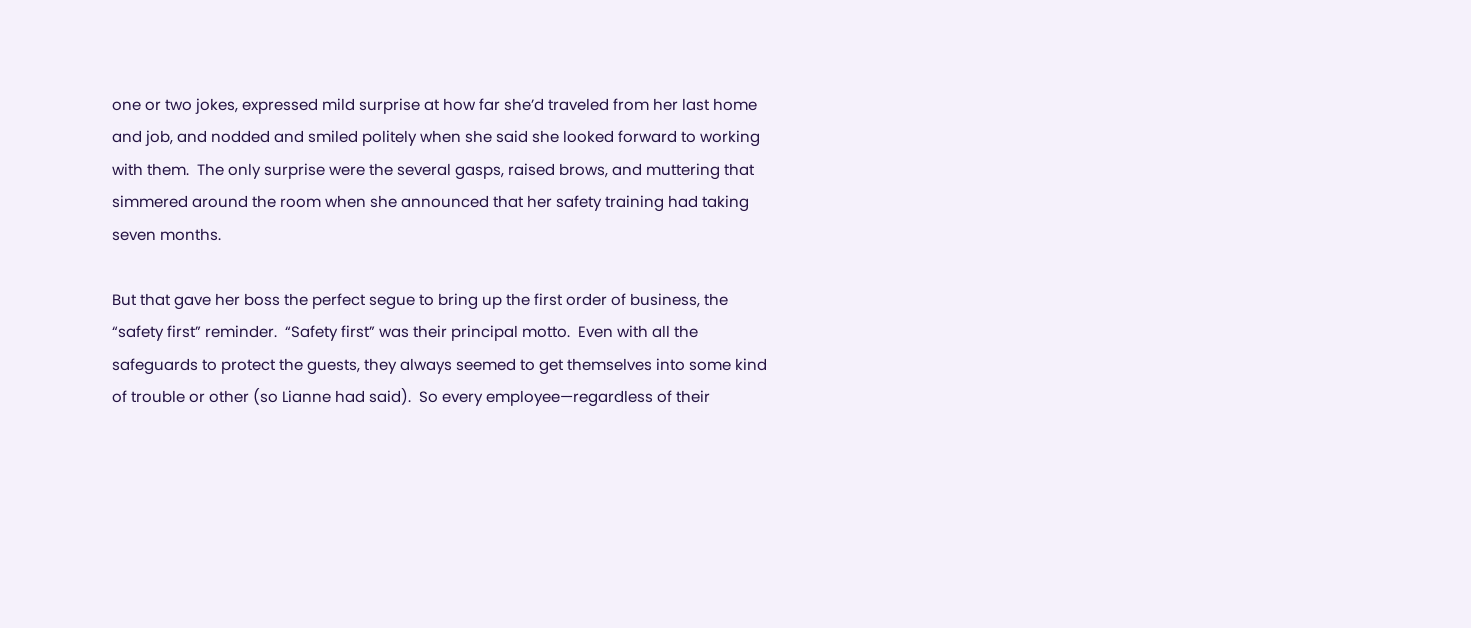one or two jokes, expressed mild surprise at how far she’d traveled from her last home and job, and nodded and smiled politely when she said she looked forward to working with them.  The only surprise were the several gasps, raised brows, and muttering that simmered around the room when she announced that her safety training had taking seven months.

But that gave her boss the perfect segue to bring up the first order of business, the “safety first” reminder.  “Safety first” was their principal motto.  Even with all the safeguards to protect the guests, they always seemed to get themselves into some kind of trouble or other (so Lianne had said).  So every employee—regardless of their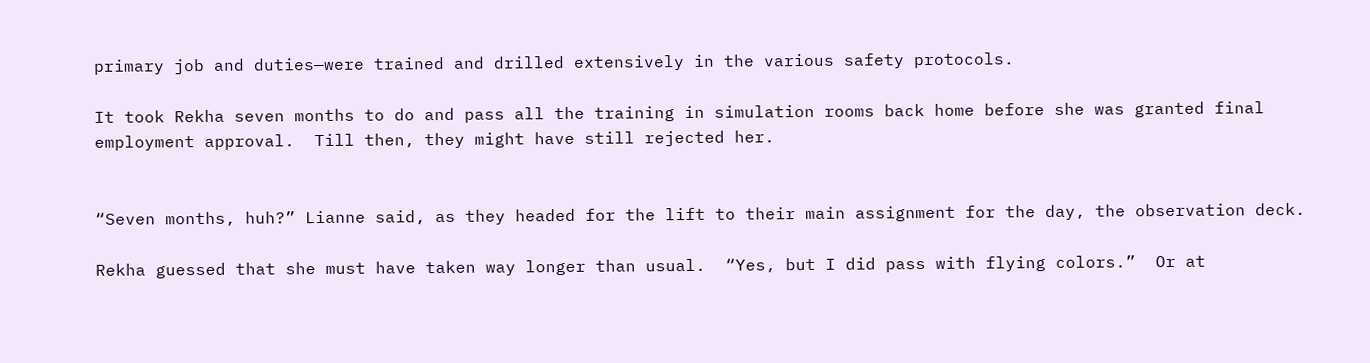primary job and duties—were trained and drilled extensively in the various safety protocols.

It took Rekha seven months to do and pass all the training in simulation rooms back home before she was granted final employment approval.  Till then, they might have still rejected her.


“Seven months, huh?” Lianne said, as they headed for the lift to their main assignment for the day, the observation deck.

Rekha guessed that she must have taken way longer than usual.  “Yes, but I did pass with flying colors.”  Or at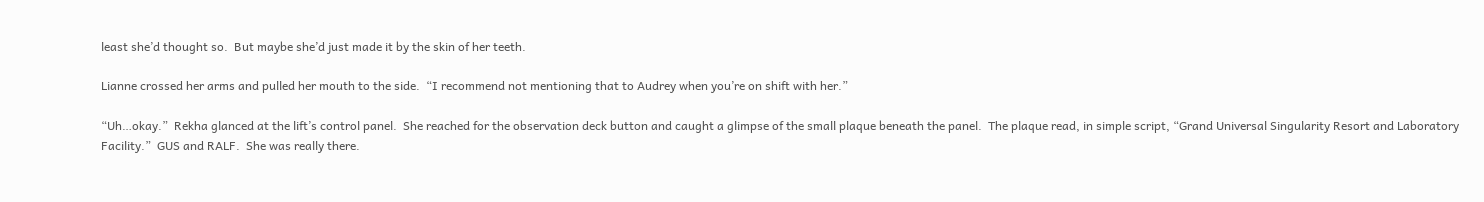least she’d thought so.  But maybe she’d just made it by the skin of her teeth.

Lianne crossed her arms and pulled her mouth to the side.  “I recommend not mentioning that to Audrey when you’re on shift with her.”

“Uh…okay.”  Rekha glanced at the lift’s control panel.  She reached for the observation deck button and caught a glimpse of the small plaque beneath the panel.  The plaque read, in simple script, “Grand Universal Singularity Resort and Laboratory Facility.”  GUS and RALF.  She was really there.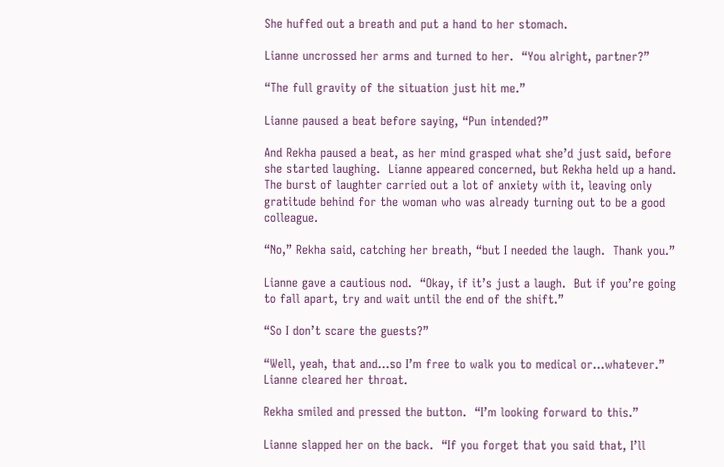She huffed out a breath and put a hand to her stomach.

Lianne uncrossed her arms and turned to her.  “You alright, partner?”

“The full gravity of the situation just hit me.”

Lianne paused a beat before saying, “Pun intended?”

And Rekha paused a beat, as her mind grasped what she’d just said, before she started laughing.  Lianne appeared concerned, but Rekha held up a hand.  The burst of laughter carried out a lot of anxiety with it, leaving only gratitude behind for the woman who was already turning out to be a good colleague.

“No,” Rekha said, catching her breath, “but I needed the laugh.  Thank you.”

Lianne gave a cautious nod.  “Okay, if it’s just a laugh.  But if you’re going to fall apart, try and wait until the end of the shift.”

“So I don’t scare the guests?”

“Well, yeah, that and…so I’m free to walk you to medical or…whatever.”  Lianne cleared her throat.

Rekha smiled and pressed the button.  “I’m looking forward to this.”

Lianne slapped her on the back.  “If you forget that you said that, I’ll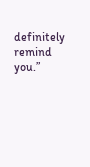definitely remind you.”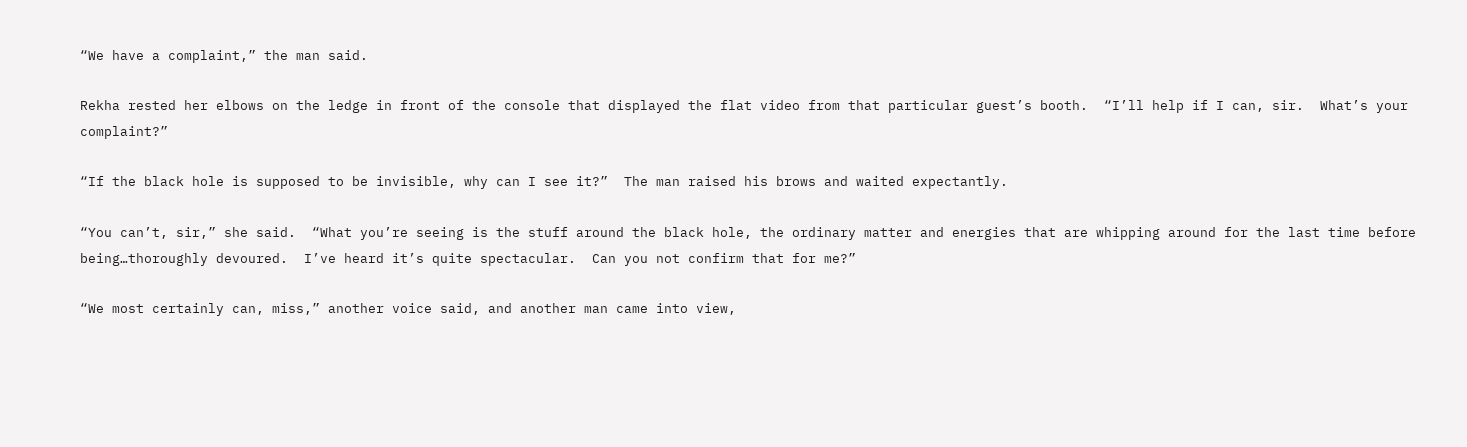“We have a complaint,” the man said.

Rekha rested her elbows on the ledge in front of the console that displayed the flat video from that particular guest’s booth.  “I’ll help if I can, sir.  What’s your complaint?”

“If the black hole is supposed to be invisible, why can I see it?”  The man raised his brows and waited expectantly.

“You can’t, sir,” she said.  “What you’re seeing is the stuff around the black hole, the ordinary matter and energies that are whipping around for the last time before being…thoroughly devoured.  I’ve heard it’s quite spectacular.  Can you not confirm that for me?”

“We most certainly can, miss,” another voice said, and another man came into view,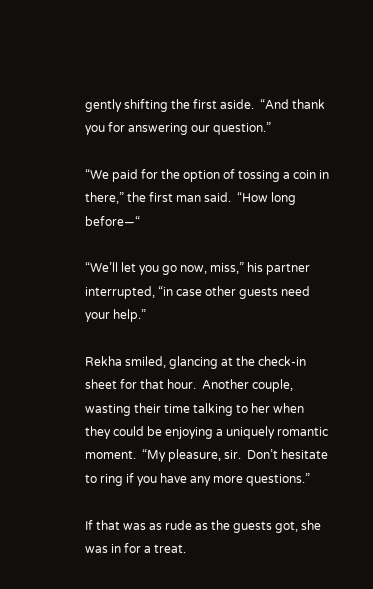gently shifting the first aside.  “And thank you for answering our question.”

“We paid for the option of tossing a coin in there,” the first man said.  “How long before—“

“We’ll let you go now, miss,” his partner interrupted, “in case other guests need your help.”

Rekha smiled, glancing at the check-in sheet for that hour.  Another couple, wasting their time talking to her when they could be enjoying a uniquely romantic moment.  “My pleasure, sir.  Don’t hesitate to ring if you have any more questions.”

If that was as rude as the guests got, she was in for a treat.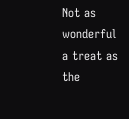Not as wonderful a treat as the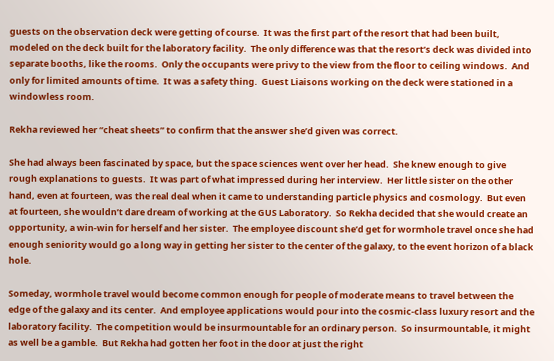guests on the observation deck were getting of course.  It was the first part of the resort that had been built, modeled on the deck built for the laboratory facility.  The only difference was that the resort’s deck was divided into separate booths, like the rooms.  Only the occupants were privy to the view from the floor to ceiling windows.  And only for limited amounts of time.  It was a safety thing.  Guest Liaisons working on the deck were stationed in a windowless room.

Rekha reviewed her “cheat sheets” to confirm that the answer she’d given was correct.

She had always been fascinated by space, but the space sciences went over her head.  She knew enough to give rough explanations to guests.  It was part of what impressed during her interview.  Her little sister on the other hand, even at fourteen, was the real deal when it came to understanding particle physics and cosmology.  But even at fourteen, she wouldn’t dare dream of working at the GUS Laboratory.  So Rekha decided that she would create an opportunity, a win-win for herself and her sister.  The employee discount she’d get for wormhole travel once she had enough seniority would go a long way in getting her sister to the center of the galaxy, to the event horizon of a black hole.

Someday, wormhole travel would become common enough for people of moderate means to travel between the edge of the galaxy and its center.  And employee applications would pour into the cosmic-class luxury resort and the laboratory facility.  The competition would be insurmountable for an ordinary person.  So insurmountable, it might as well be a gamble.  But Rekha had gotten her foot in the door at just the right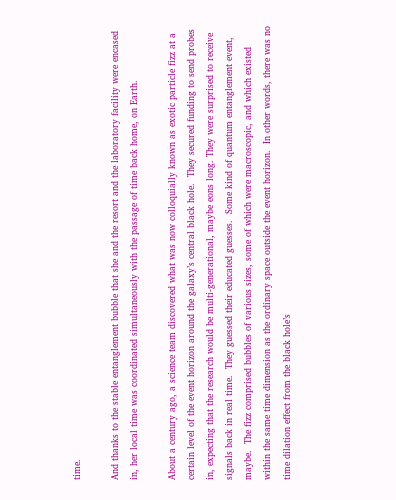time.

And thanks to the stable entanglement bubble that she and the resort and the laboratory facility were encased in, her local time was coordinated simultaneously with the passage of time back home, on Earth.

About a century ago, a science team discovered what was now colloquially known as exotic particle fizz at a certain level of the event horizon around the galaxy’s central black hole.  They secured funding to send probes in, expecting that the research would be multi-generational, maybe eons long. They were surprised to receive signals back in real time.  They guessed their educated guesses.  Some kind of quantum entanglement event, maybe.  The fizz comprised bubbles of various sizes, some of which were macroscopic, and which existed within the same time dimension as the ordinary space outside the event horizon.  In other words, there was no time dilation effect from the black hole’s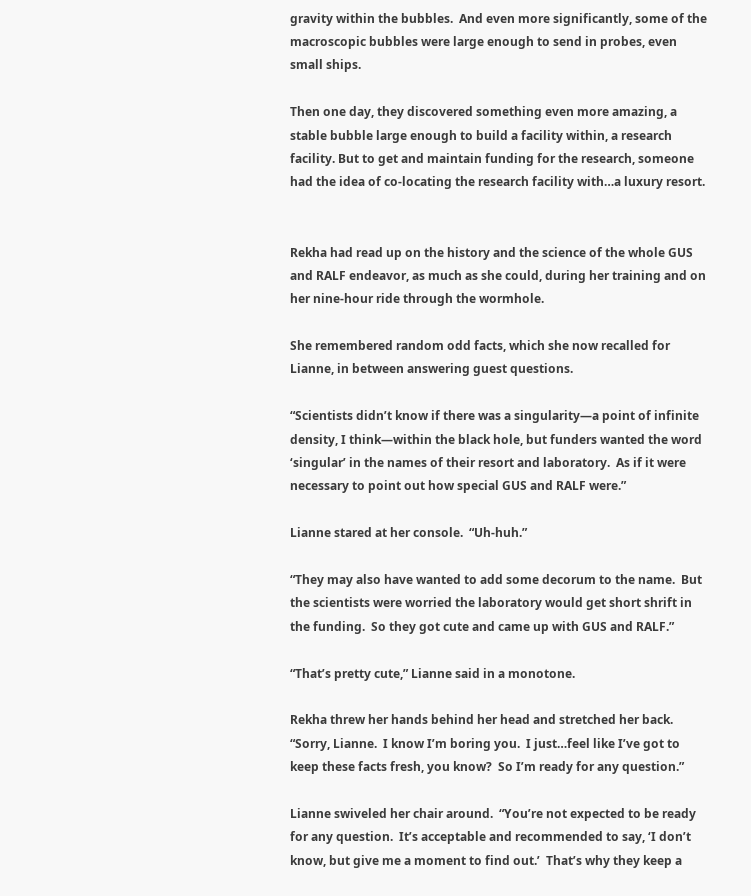gravity within the bubbles.  And even more significantly, some of the macroscopic bubbles were large enough to send in probes, even small ships.

Then one day, they discovered something even more amazing, a stable bubble large enough to build a facility within, a research facility. But to get and maintain funding for the research, someone had the idea of co-locating the research facility with…a luxury resort.


Rekha had read up on the history and the science of the whole GUS and RALF endeavor, as much as she could, during her training and on her nine-hour ride through the wormhole.

She remembered random odd facts, which she now recalled for Lianne, in between answering guest questions.

“Scientists didn’t know if there was a singularity—a point of infinite density, I think—within the black hole, but funders wanted the word ‘singular’ in the names of their resort and laboratory.  As if it were necessary to point out how special GUS and RALF were.”

Lianne stared at her console.  “Uh-huh.”

“They may also have wanted to add some decorum to the name.  But the scientists were worried the laboratory would get short shrift in the funding.  So they got cute and came up with GUS and RALF.”

“That’s pretty cute,” Lianne said in a monotone.

Rekha threw her hands behind her head and stretched her back.  “Sorry, Lianne.  I know I’m boring you.  I just…feel like I’ve got to keep these facts fresh, you know?  So I’m ready for any question.”

Lianne swiveled her chair around.  “You’re not expected to be ready for any question.  It’s acceptable and recommended to say, ‘I don’t know, but give me a moment to find out.’  That’s why they keep a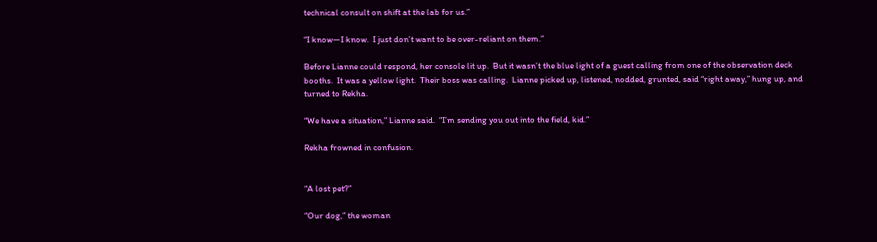technical consult on shift at the lab for us.”

“I know—I know.  I just don’t want to be over-reliant on them.”

Before Lianne could respond, her console lit up.  But it wasn’t the blue light of a guest calling from one of the observation deck booths.  It was a yellow light.  Their boss was calling.  Lianne picked up, listened, nodded, grunted, said “right away,” hung up, and turned to Rekha.

“We have a situation,” Lianne said.  “I’m sending you out into the field, kid.”

Rekha frowned in confusion.


“A lost pet?”

“Our dog,” the woman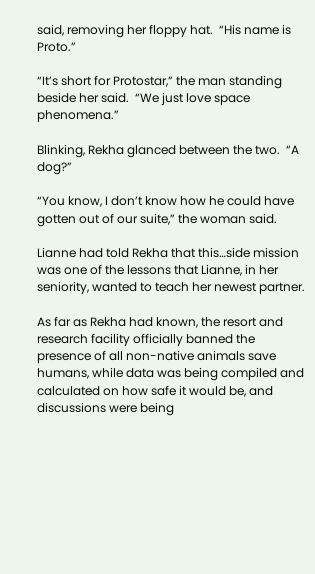said, removing her floppy hat.  “His name is Proto.”

“It’s short for Protostar,” the man standing beside her said.  “We just love space phenomena.”

Blinking, Rekha glanced between the two.  “A dog?”

“You know, I don’t know how he could have gotten out of our suite,” the woman said.

Lianne had told Rekha that this…side mission was one of the lessons that Lianne, in her seniority, wanted to teach her newest partner.

As far as Rekha had known, the resort and research facility officially banned the presence of all non-native animals save humans, while data was being compiled and calculated on how safe it would be, and discussions were being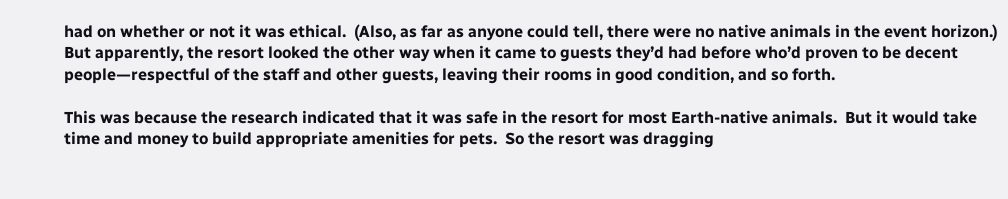had on whether or not it was ethical.  (Also, as far as anyone could tell, there were no native animals in the event horizon.)  But apparently, the resort looked the other way when it came to guests they’d had before who’d proven to be decent people—respectful of the staff and other guests, leaving their rooms in good condition, and so forth.

This was because the research indicated that it was safe in the resort for most Earth-native animals.  But it would take time and money to build appropriate amenities for pets.  So the resort was dragging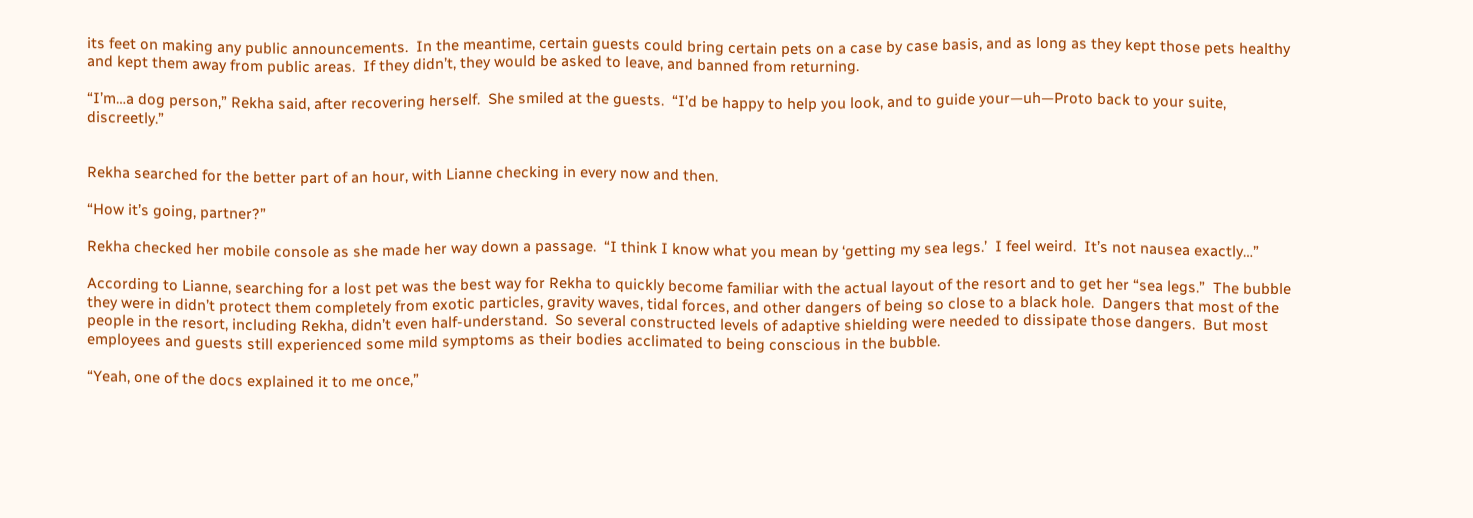its feet on making any public announcements.  In the meantime, certain guests could bring certain pets on a case by case basis, and as long as they kept those pets healthy and kept them away from public areas.  If they didn’t, they would be asked to leave, and banned from returning.

“I’m…a dog person,” Rekha said, after recovering herself.  She smiled at the guests.  “I’d be happy to help you look, and to guide your—uh—Proto back to your suite, discreetly.”


Rekha searched for the better part of an hour, with Lianne checking in every now and then.

“How it’s going, partner?”

Rekha checked her mobile console as she made her way down a passage.  “I think I know what you mean by ‘getting my sea legs.’  I feel weird.  It’s not nausea exactly…”

According to Lianne, searching for a lost pet was the best way for Rekha to quickly become familiar with the actual layout of the resort and to get her “sea legs.”  The bubble they were in didn’t protect them completely from exotic particles, gravity waves, tidal forces, and other dangers of being so close to a black hole.  Dangers that most of the people in the resort, including Rekha, didn’t even half-understand.  So several constructed levels of adaptive shielding were needed to dissipate those dangers.  But most employees and guests still experienced some mild symptoms as their bodies acclimated to being conscious in the bubble.

“Yeah, one of the docs explained it to me once,”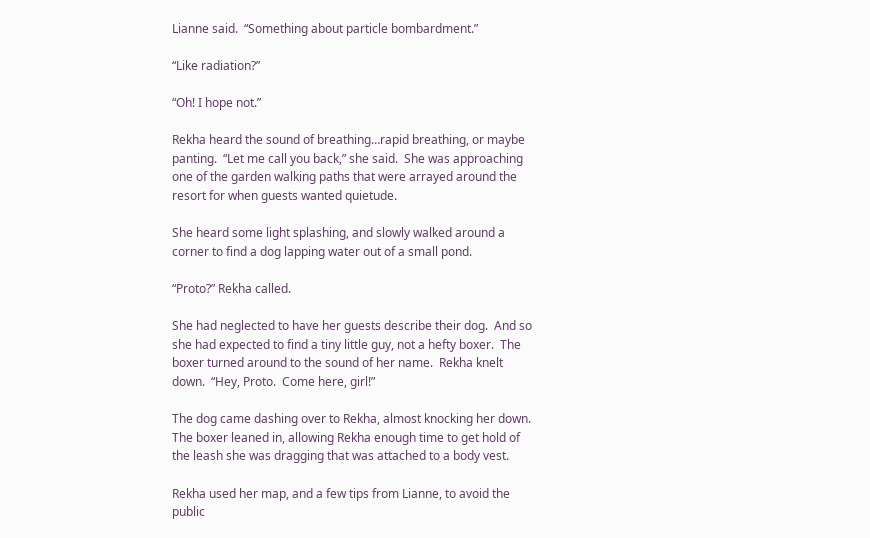Lianne said.  “Something about particle bombardment.”

“Like radiation?”

“Oh! I hope not.”

Rekha heard the sound of breathing…rapid breathing, or maybe panting.  “Let me call you back,” she said.  She was approaching one of the garden walking paths that were arrayed around the resort for when guests wanted quietude.

She heard some light splashing, and slowly walked around a corner to find a dog lapping water out of a small pond.

“Proto?” Rekha called.

She had neglected to have her guests describe their dog.  And so she had expected to find a tiny little guy, not a hefty boxer.  The boxer turned around to the sound of her name.  Rekha knelt down.  “Hey, Proto.  Come here, girl!”

The dog came dashing over to Rekha, almost knocking her down.  The boxer leaned in, allowing Rekha enough time to get hold of the leash she was dragging that was attached to a body vest.

Rekha used her map, and a few tips from Lianne, to avoid the public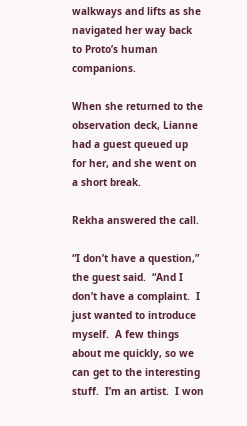walkways and lifts as she navigated her way back to Proto’s human companions.

When she returned to the observation deck, Lianne had a guest queued up for her, and she went on a short break.

Rekha answered the call.

“I don’t have a question,” the guest said.  “And I don’t have a complaint.  I just wanted to introduce myself.  A few things about me quickly, so we can get to the interesting stuff.  I’m an artist.  I won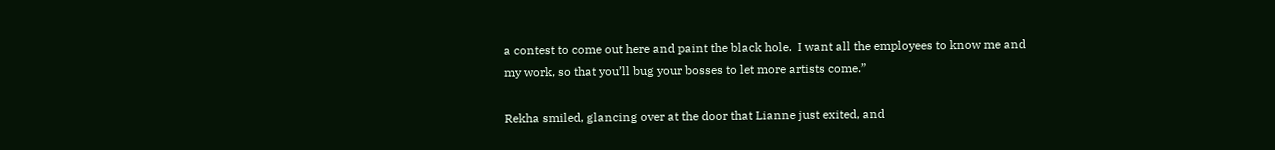a contest to come out here and paint the black hole.  I want all the employees to know me and my work, so that you’ll bug your bosses to let more artists come.”

Rekha smiled, glancing over at the door that Lianne just exited, and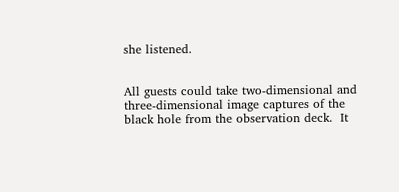she listened.


All guests could take two-dimensional and three-dimensional image captures of the black hole from the observation deck.  It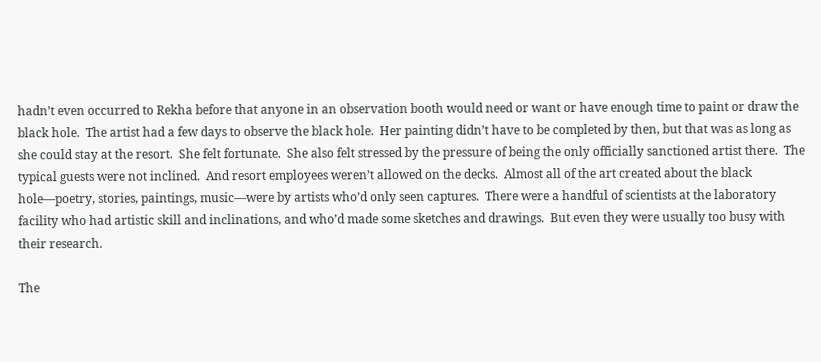hadn’t even occurred to Rekha before that anyone in an observation booth would need or want or have enough time to paint or draw the black hole.  The artist had a few days to observe the black hole.  Her painting didn’t have to be completed by then, but that was as long as she could stay at the resort.  She felt fortunate.  She also felt stressed by the pressure of being the only officially sanctioned artist there.  The typical guests were not inclined.  And resort employees weren’t allowed on the decks.  Almost all of the art created about the black hole—poetry, stories, paintings, music—were by artists who’d only seen captures.  There were a handful of scientists at the laboratory facility who had artistic skill and inclinations, and who’d made some sketches and drawings.  But even they were usually too busy with their research.

The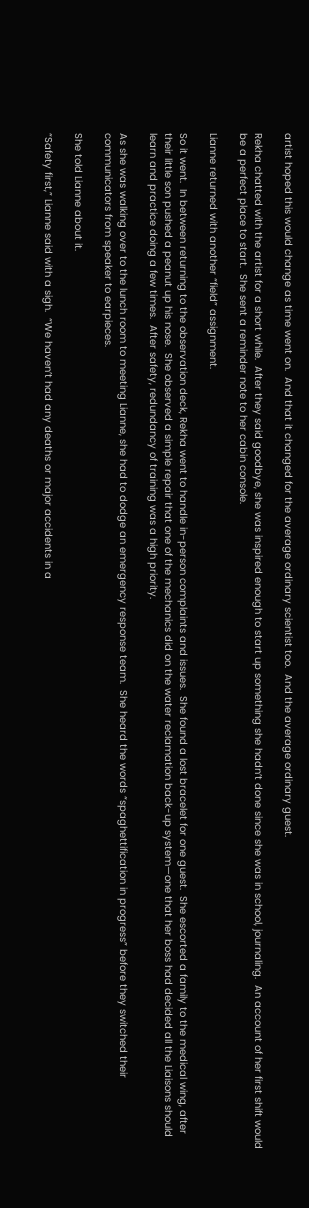artist hoped this would change as time went on.  And that it changed for the average ordinary scientist too.  And the average ordinary guest.

Rekha chatted with the artist for a short while.  After they said goodbye, she was inspired enough to start up something she hadn’t done since she was in school, journaling.  An account of her first shift would be a perfect place to start.  She sent a reminder note to her cabin console.

Lianne returned with another “field” assignment.

So it went.  In between returning to the observation deck, Rekha went to handle in-person complaints and issues.  She found a lost bracelet for one guest.  She escorted a family to the medical wing, after their little son pushed a peanut up his nose.  She observed a simple repair that one of the mechanics did on the water reclamation back-up system—one that her boss had decided all the Liaisons should learn and practice doing a few times.  After safety, redundancy of training was a high priority.

As she was walking over to the lunch room to meeting Lianne, she had to dodge an emergency response team.  She heard the words “spaghettification in progress” before they switched their communicators from speaker to earpieces.

She told Lianne about it.

“Safety first,” Lianne said with a sigh.  “We haven’t had any deaths or major accidents in a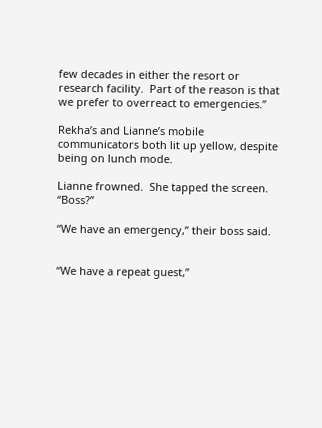few decades in either the resort or research facility.  Part of the reason is that we prefer to overreact to emergencies.”

Rekha’s and Lianne’s mobile communicators both lit up yellow, despite being on lunch mode.

Lianne frowned.  She tapped the screen.  “Boss?”

“We have an emergency,” their boss said.


“We have a repeat guest,”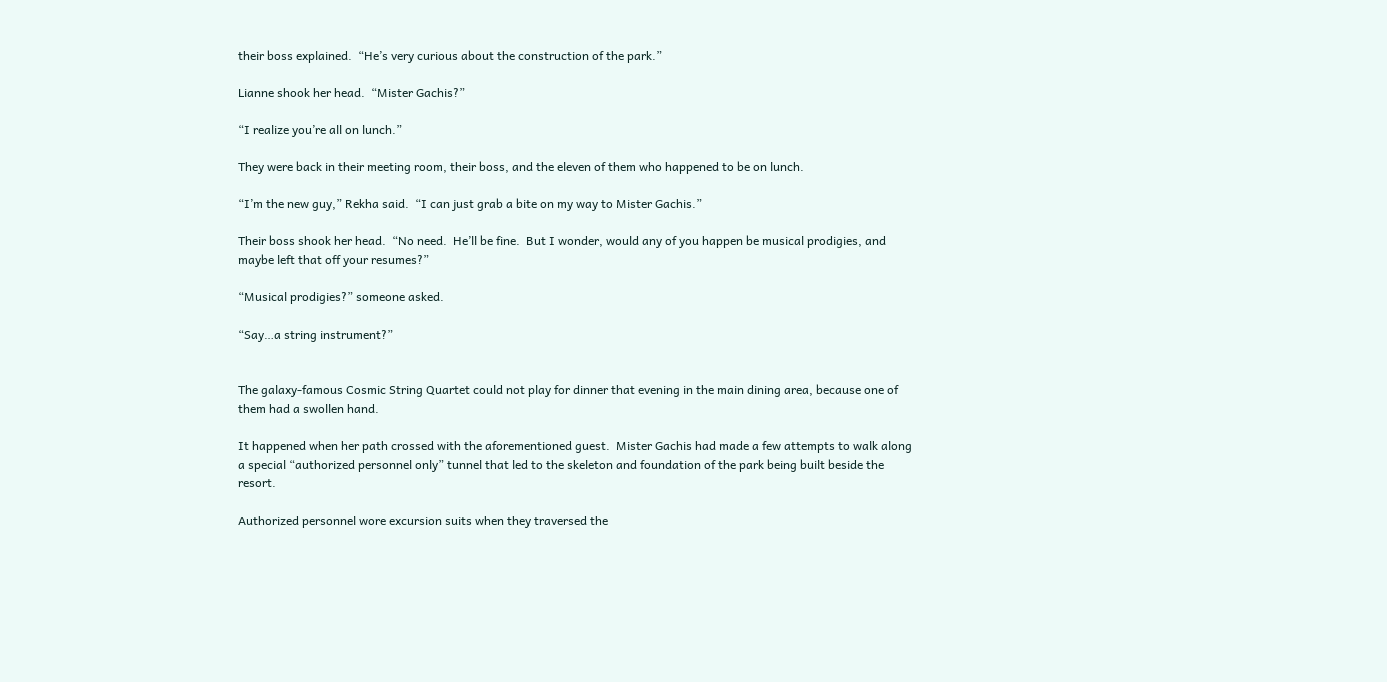their boss explained.  “He’s very curious about the construction of the park.”

Lianne shook her head.  “Mister Gachis?”

“I realize you’re all on lunch.”

They were back in their meeting room, their boss, and the eleven of them who happened to be on lunch.

“I’m the new guy,” Rekha said.  “I can just grab a bite on my way to Mister Gachis.”

Their boss shook her head.  “No need.  He’ll be fine.  But I wonder, would any of you happen be musical prodigies, and maybe left that off your resumes?”

“Musical prodigies?” someone asked.

“Say…a string instrument?”


The galaxy-famous Cosmic String Quartet could not play for dinner that evening in the main dining area, because one of them had a swollen hand.

It happened when her path crossed with the aforementioned guest.  Mister Gachis had made a few attempts to walk along a special “authorized personnel only” tunnel that led to the skeleton and foundation of the park being built beside the resort.

Authorized personnel wore excursion suits when they traversed the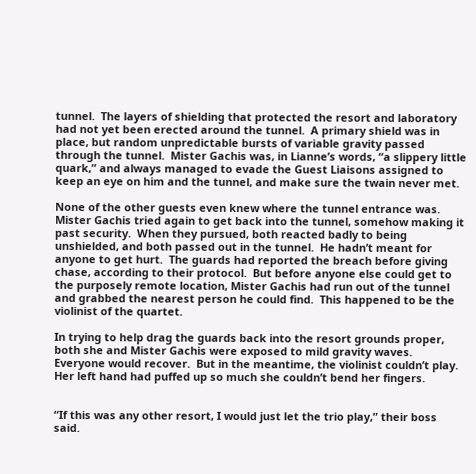tunnel.  The layers of shielding that protected the resort and laboratory had not yet been erected around the tunnel.  A primary shield was in place, but random unpredictable bursts of variable gravity passed through the tunnel.  Mister Gachis was, in Lianne’s words, “a slippery little quark,” and always managed to evade the Guest Liaisons assigned to keep an eye on him and the tunnel, and make sure the twain never met.

None of the other guests even knew where the tunnel entrance was.  Mister Gachis tried again to get back into the tunnel, somehow making it past security.  When they pursued, both reacted badly to being unshielded, and both passed out in the tunnel.  He hadn’t meant for anyone to get hurt.  The guards had reported the breach before giving chase, according to their protocol.  But before anyone else could get to the purposely remote location, Mister Gachis had run out of the tunnel and grabbed the nearest person he could find.  This happened to be the violinist of the quartet.

In trying to help drag the guards back into the resort grounds proper, both she and Mister Gachis were exposed to mild gravity waves.  Everyone would recover.  But in the meantime, the violinist couldn’t play.  Her left hand had puffed up so much she couldn’t bend her fingers.


“If this was any other resort, I would just let the trio play,” their boss said.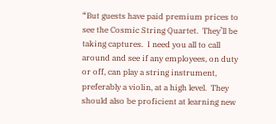“But guests have paid premium prices to see the Cosmic String Quartet.  They’ll be taking captures.  I need you all to call around and see if any employees, on duty or off, can play a string instrument, preferably a violin, at a high level.  They should also be proficient at learning new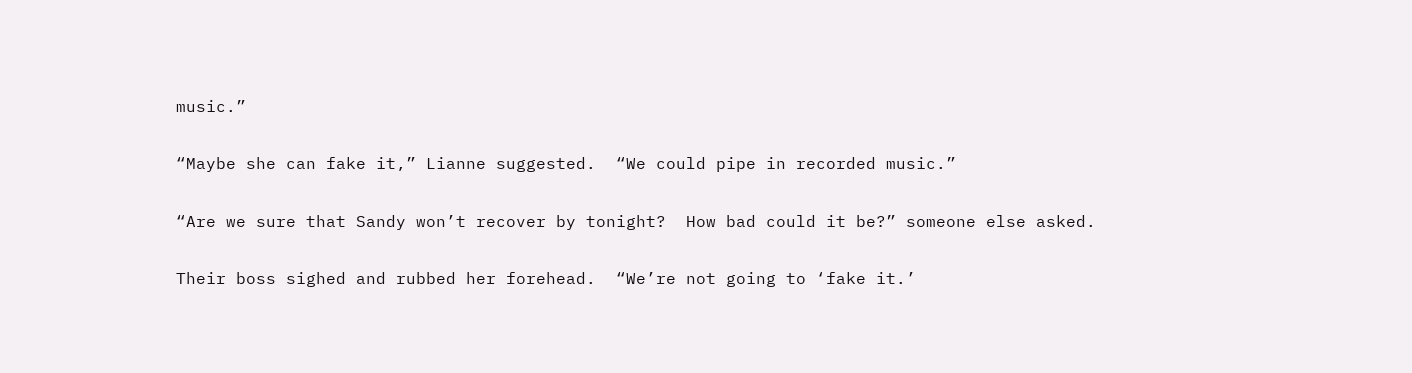music.”

“Maybe she can fake it,” Lianne suggested.  “We could pipe in recorded music.”

“Are we sure that Sandy won’t recover by tonight?  How bad could it be?” someone else asked.

Their boss sighed and rubbed her forehead.  “We’re not going to ‘fake it.’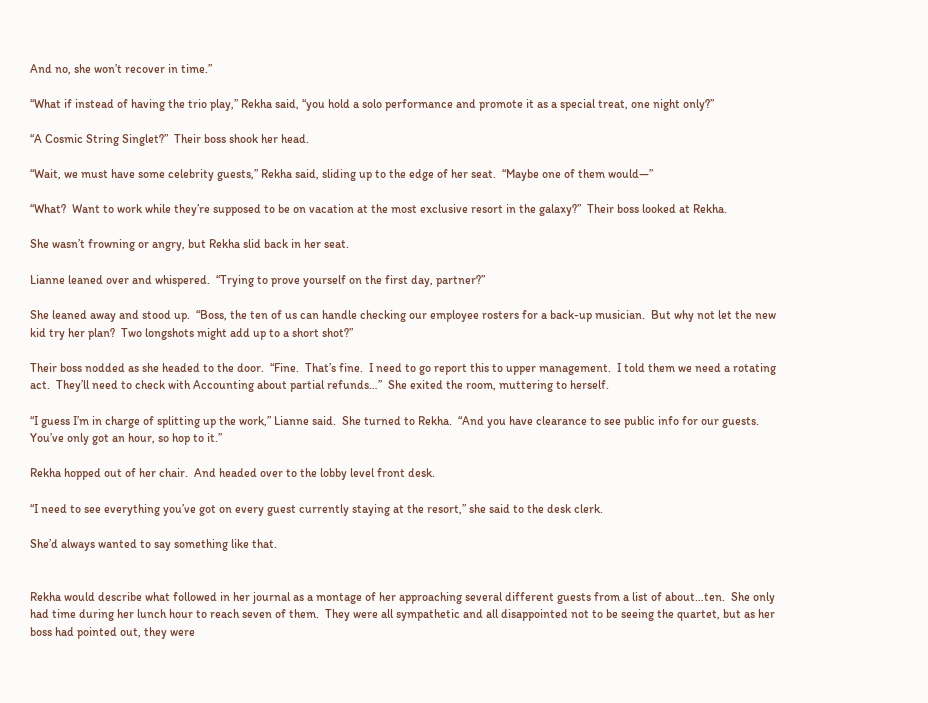And no, she won’t recover in time.”

“What if instead of having the trio play,” Rekha said, “you hold a solo performance and promote it as a special treat, one night only?”

“A Cosmic String Singlet?”  Their boss shook her head.

“Wait, we must have some celebrity guests,” Rekha said, sliding up to the edge of her seat.  “Maybe one of them would—”

“What?  Want to work while they’re supposed to be on vacation at the most exclusive resort in the galaxy?”  Their boss looked at Rekha.

She wasn’t frowning or angry, but Rekha slid back in her seat.

Lianne leaned over and whispered.  “Trying to prove yourself on the first day, partner?”

She leaned away and stood up.  “Boss, the ten of us can handle checking our employee rosters for a back-up musician.  But why not let the new kid try her plan?  Two longshots might add up to a short shot?”

Their boss nodded as she headed to the door.  “Fine.  That’s fine.  I need to go report this to upper management.  I told them we need a rotating act.  They’ll need to check with Accounting about partial refunds…”  She exited the room, muttering to herself.

“I guess I’m in charge of splitting up the work,” Lianne said.  She turned to Rekha.  “And you have clearance to see public info for our guests.  You’ve only got an hour, so hop to it.”

Rekha hopped out of her chair.  And headed over to the lobby level front desk.

“I need to see everything you’ve got on every guest currently staying at the resort,” she said to the desk clerk.

She’d always wanted to say something like that.


Rekha would describe what followed in her journal as a montage of her approaching several different guests from a list of about…ten.  She only had time during her lunch hour to reach seven of them.  They were all sympathetic and all disappointed not to be seeing the quartet, but as her boss had pointed out, they were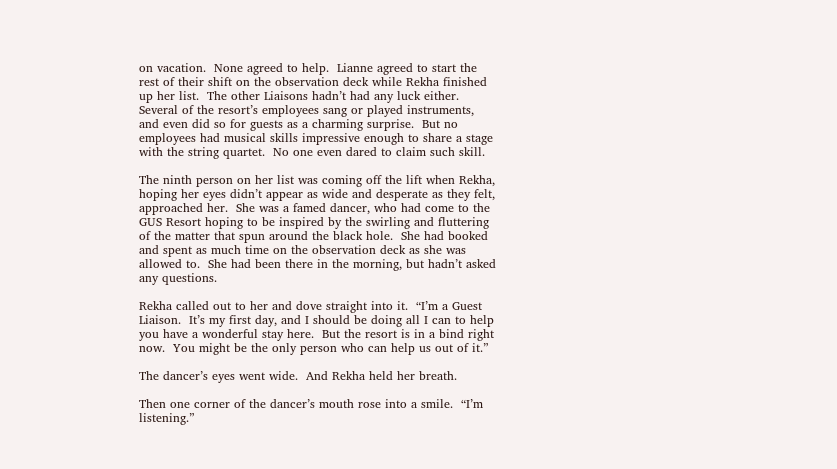on vacation.  None agreed to help.  Lianne agreed to start the rest of their shift on the observation deck while Rekha finished up her list.  The other Liaisons hadn’t had any luck either.  Several of the resort’s employees sang or played instruments, and even did so for guests as a charming surprise.  But no employees had musical skills impressive enough to share a stage with the string quartet.  No one even dared to claim such skill.

The ninth person on her list was coming off the lift when Rekha, hoping her eyes didn’t appear as wide and desperate as they felt, approached her.  She was a famed dancer, who had come to the GUS Resort hoping to be inspired by the swirling and fluttering of the matter that spun around the black hole.  She had booked and spent as much time on the observation deck as she was allowed to.  She had been there in the morning, but hadn’t asked any questions.

Rekha called out to her and dove straight into it.  “I’m a Guest Liaison.  It’s my first day, and I should be doing all I can to help you have a wonderful stay here.  But the resort is in a bind right now.  You might be the only person who can help us out of it.”

The dancer’s eyes went wide.  And Rekha held her breath.

Then one corner of the dancer’s mouth rose into a smile.  “I’m listening.”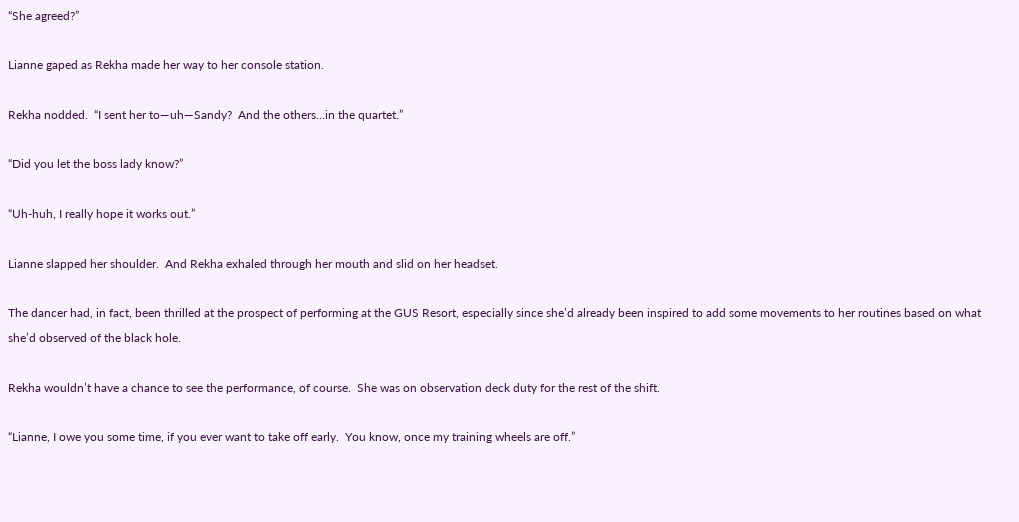“She agreed?”

Lianne gaped as Rekha made her way to her console station.

Rekha nodded.  “I sent her to—uh—Sandy?  And the others…in the quartet.”

“Did you let the boss lady know?”

“Uh-huh, I really hope it works out.”

Lianne slapped her shoulder.  And Rekha exhaled through her mouth and slid on her headset.

The dancer had, in fact, been thrilled at the prospect of performing at the GUS Resort, especially since she’d already been inspired to add some movements to her routines based on what she’d observed of the black hole.

Rekha wouldn’t have a chance to see the performance, of course.  She was on observation deck duty for the rest of the shift.

“Lianne, I owe you some time, if you ever want to take off early.  You know, once my training wheels are off.”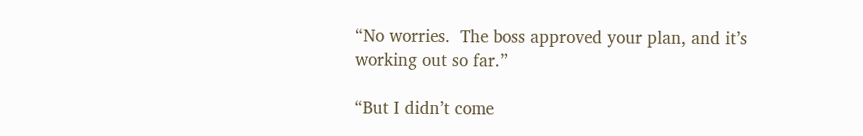“No worries.  The boss approved your plan, and it’s working out so far.”

“But I didn’t come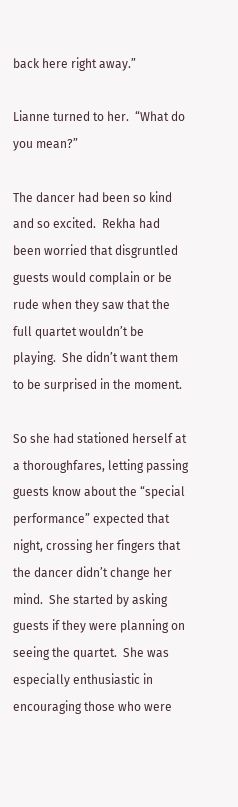back here right away.”

Lianne turned to her.  “What do you mean?”

The dancer had been so kind and so excited.  Rekha had been worried that disgruntled guests would complain or be rude when they saw that the full quartet wouldn’t be playing.  She didn’t want them to be surprised in the moment.

So she had stationed herself at a thoroughfares, letting passing guests know about the “special performance” expected that night, crossing her fingers that the dancer didn’t change her mind.  She started by asking guests if they were planning on seeing the quartet.  She was especially enthusiastic in encouraging those who were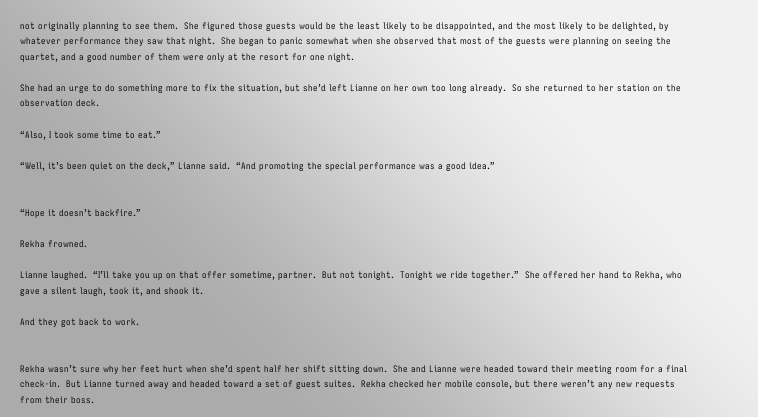not originally planning to see them.  She figured those guests would be the least likely to be disappointed, and the most likely to be delighted, by whatever performance they saw that night.  She began to panic somewhat when she observed that most of the guests were planning on seeing the quartet, and a good number of them were only at the resort for one night.

She had an urge to do something more to fix the situation, but she’d left Lianne on her own too long already.  So she returned to her station on the observation deck.

“Also, I took some time to eat.”

“Well, it’s been quiet on the deck,” Lianne said.  “And promoting the special performance was a good idea.”


“Hope it doesn’t backfire.”

Rekha frowned.

Lianne laughed.  “I’ll take you up on that offer sometime, partner.  But not tonight.  Tonight we ride together.”  She offered her hand to Rekha, who gave a silent laugh, took it, and shook it.

And they got back to work.


Rekha wasn’t sure why her feet hurt when she’d spent half her shift sitting down.  She and Lianne were headed toward their meeting room for a final check-in.  But Lianne turned away and headed toward a set of guest suites.  Rekha checked her mobile console, but there weren’t any new requests from their boss.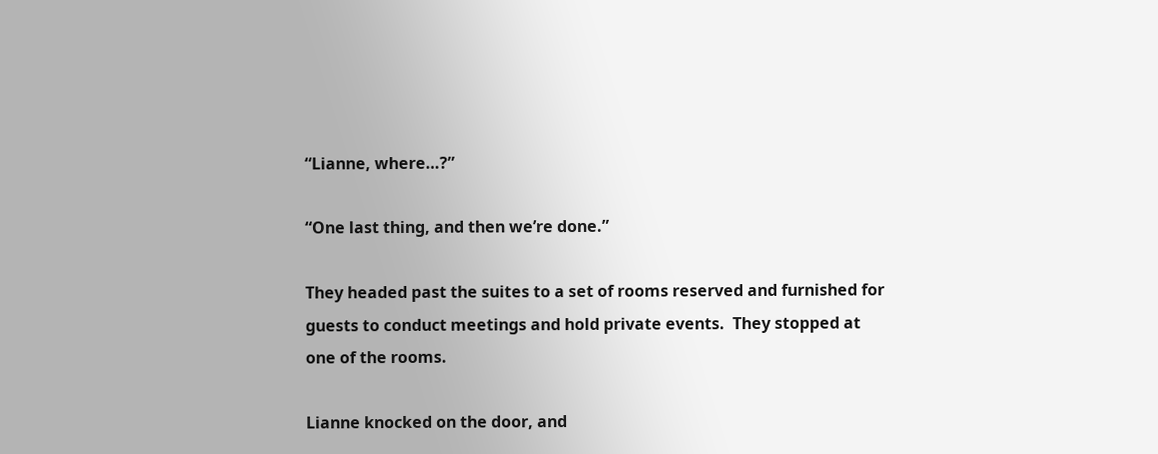“Lianne, where…?”

“One last thing, and then we’re done.”

They headed past the suites to a set of rooms reserved and furnished for guests to conduct meetings and hold private events.  They stopped at one of the rooms.

Lianne knocked on the door, and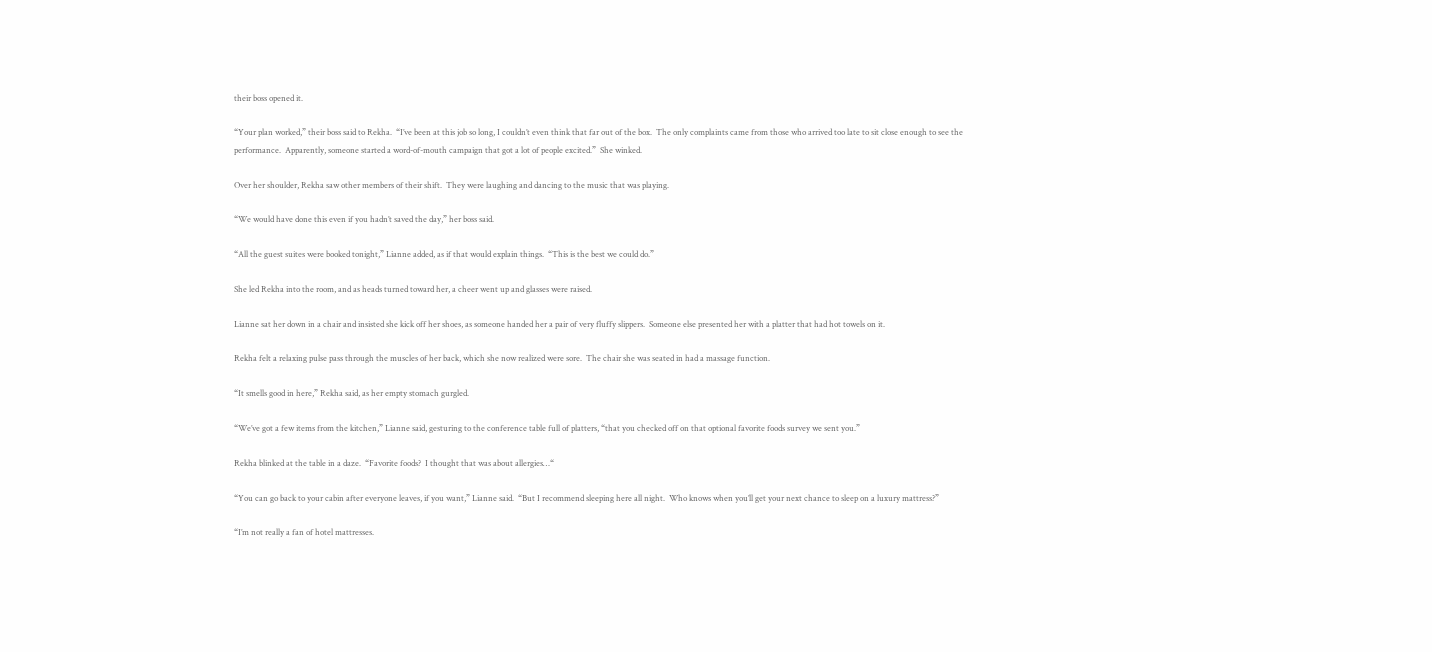their boss opened it.

“Your plan worked,” their boss said to Rekha.  “I’ve been at this job so long, I couldn’t even think that far out of the box.  The only complaints came from those who arrived too late to sit close enough to see the performance.  Apparently, someone started a word-of-mouth campaign that got a lot of people excited.”  She winked.

Over her shoulder, Rekha saw other members of their shift.  They were laughing and dancing to the music that was playing.

“We would have done this even if you hadn’t saved the day,” her boss said.

“All the guest suites were booked tonight,” Lianne added, as if that would explain things.  “This is the best we could do.”

She led Rekha into the room, and as heads turned toward her, a cheer went up and glasses were raised.

Lianne sat her down in a chair and insisted she kick off her shoes, as someone handed her a pair of very fluffy slippers.  Someone else presented her with a platter that had hot towels on it.

Rekha felt a relaxing pulse pass through the muscles of her back, which she now realized were sore.  The chair she was seated in had a massage function.

“It smells good in here,” Rekha said, as her empty stomach gurgled.

“We’ve got a few items from the kitchen,” Lianne said, gesturing to the conference table full of platters, “that you checked off on that optional favorite foods survey we sent you.”

Rekha blinked at the table in a daze.  “Favorite foods?  I thought that was about allergies…“

“You can go back to your cabin after everyone leaves, if you want,” Lianne said.  “But I recommend sleeping here all night.  Who knows when you’ll get your next chance to sleep on a luxury mattress?”

“I’m not really a fan of hotel mattresses.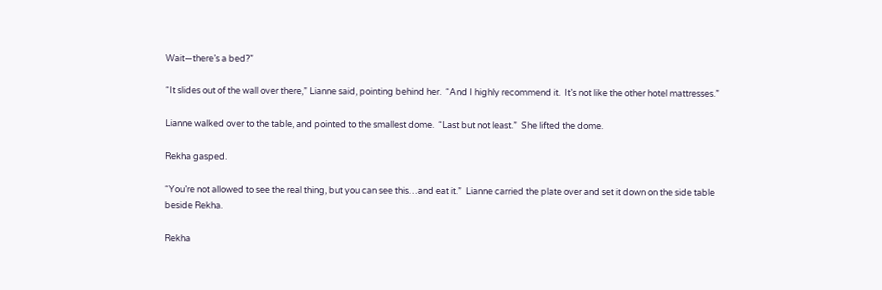Wait—there’s a bed?”

“It slides out of the wall over there,” Lianne said, pointing behind her.  “And I highly recommend it.  It’s not like the other hotel mattresses.”

Lianne walked over to the table, and pointed to the smallest dome.  “Last but not least.”  She lifted the dome.

Rekha gasped.

“You’re not allowed to see the real thing, but you can see this…and eat it.”  Lianne carried the plate over and set it down on the side table beside Rekha.

Rekha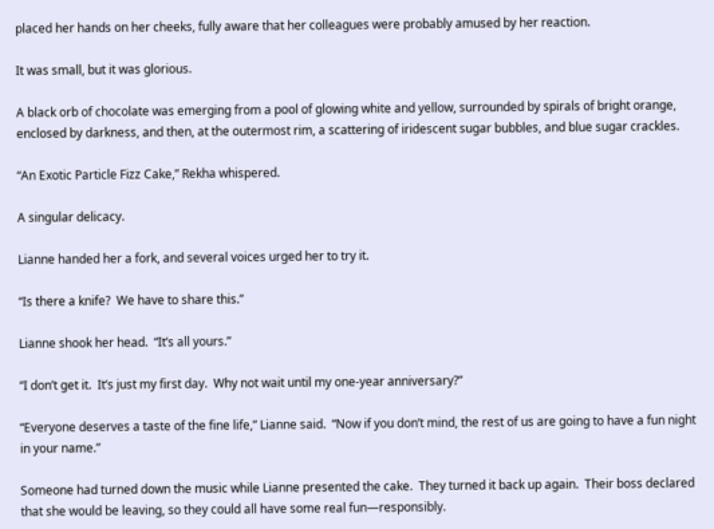placed her hands on her cheeks, fully aware that her colleagues were probably amused by her reaction.

It was small, but it was glorious.

A black orb of chocolate was emerging from a pool of glowing white and yellow, surrounded by spirals of bright orange, enclosed by darkness, and then, at the outermost rim, a scattering of iridescent sugar bubbles, and blue sugar crackles.

“An Exotic Particle Fizz Cake,” Rekha whispered.

A singular delicacy.

Lianne handed her a fork, and several voices urged her to try it.

“Is there a knife?  We have to share this.”

Lianne shook her head.  “It’s all yours.”

“I don’t get it.  It’s just my first day.  Why not wait until my one-year anniversary?”

“Everyone deserves a taste of the fine life,” Lianne said.  “Now if you don’t mind, the rest of us are going to have a fun night in your name.”

Someone had turned down the music while Lianne presented the cake.  They turned it back up again.  Their boss declared that she would be leaving, so they could all have some real fun—responsibly.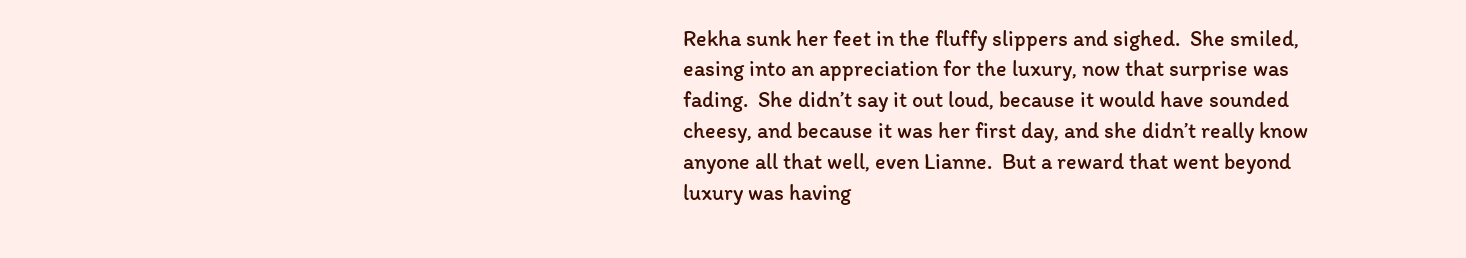Rekha sunk her feet in the fluffy slippers and sighed.  She smiled, easing into an appreciation for the luxury, now that surprise was fading.  She didn’t say it out loud, because it would have sounded cheesy, and because it was her first day, and she didn’t really know anyone all that well, even Lianne.  But a reward that went beyond luxury was having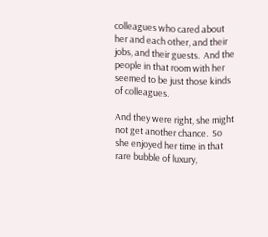colleagues who cared about her and each other, and their jobs, and their guests.  And the people in that room with her seemed to be just those kinds of colleagues.

And they were right, she might not get another chance.  So she enjoyed her time in that rare bubble of luxury,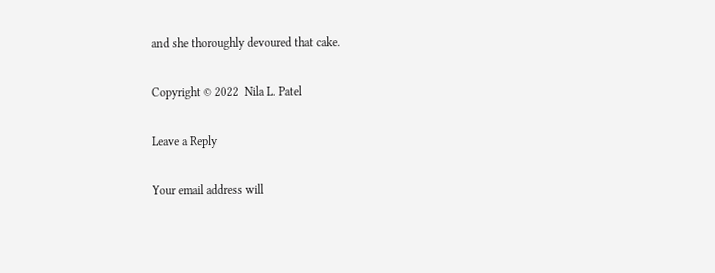and she thoroughly devoured that cake.

Copyright © 2022  Nila L. Patel

Leave a Reply

Your email address will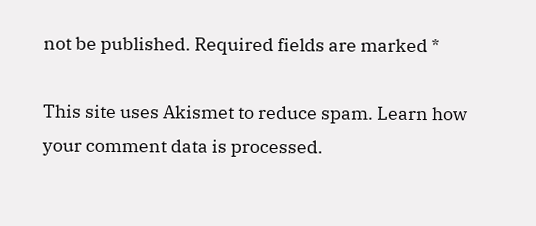not be published. Required fields are marked *

This site uses Akismet to reduce spam. Learn how your comment data is processed.